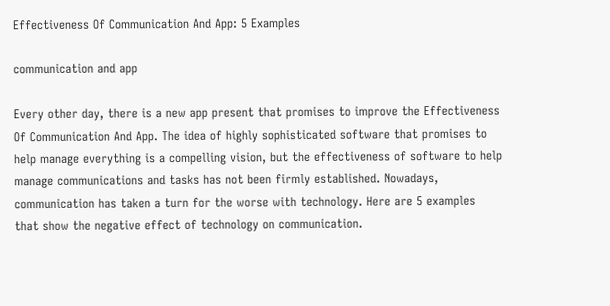Effectiveness Of Communication And App: 5 Examples

communication and app

Every other day, there is a new app present that promises to improve the Effectiveness Of Communication And App. The idea of highly sophisticated software that promises to help manage everything is a compelling vision, but the effectiveness of software to help manage communications and tasks has not been firmly established. Nowadays, communication has taken a turn for the worse with technology. Here are 5 examples that show the negative effect of technology on communication.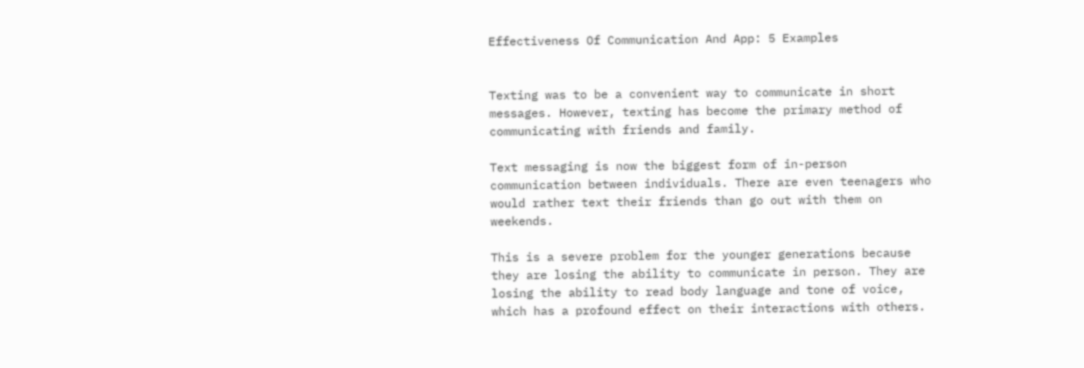Effectiveness Of Communication And App: 5 Examples


Texting was to be a convenient way to communicate in short messages. However, texting has become the primary method of communicating with friends and family.

Text messaging is now the biggest form of in-person communication between individuals. There are even teenagers who would rather text their friends than go out with them on weekends.

This is a severe problem for the younger generations because they are losing the ability to communicate in person. They are losing the ability to read body language and tone of voice, which has a profound effect on their interactions with others.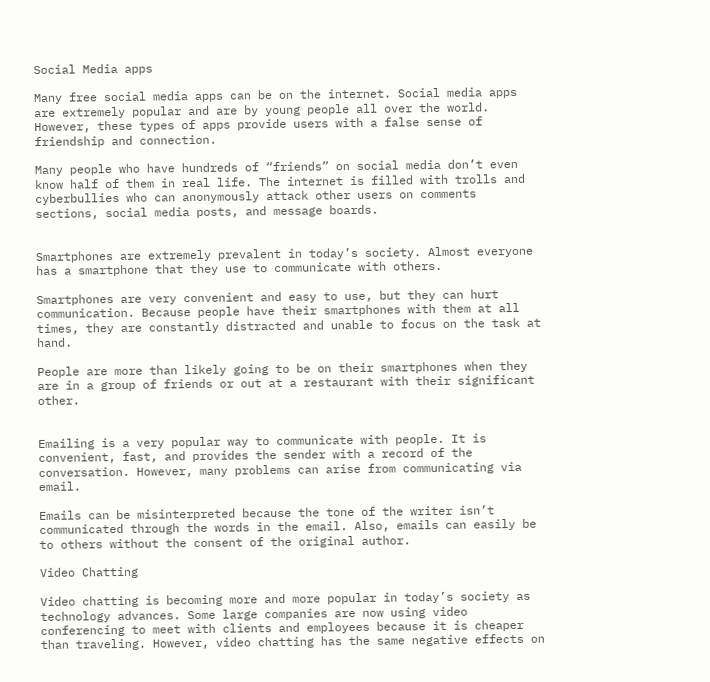Social Media apps

Many free social media apps can be on the internet. Social media apps are extremely popular and are by young people all over the world. However, these types of apps provide users with a false sense of friendship and connection.

Many people who have hundreds of “friends” on social media don’t even know half of them in real life. The internet is filled with trolls and cyberbullies who can anonymously attack other users on comments sections, social media posts, and message boards.


Smartphones are extremely prevalent in today’s society. Almost everyone has a smartphone that they use to communicate with others.

Smartphones are very convenient and easy to use, but they can hurt communication. Because people have their smartphones with them at all times, they are constantly distracted and unable to focus on the task at hand.

People are more than likely going to be on their smartphones when they are in a group of friends or out at a restaurant with their significant other.


Emailing is a very popular way to communicate with people. It is convenient, fast, and provides the sender with a record of the conversation. However, many problems can arise from communicating via email.

Emails can be misinterpreted because the tone of the writer isn’t communicated through the words in the email. Also, emails can easily be to others without the consent of the original author.

Video Chatting

Video chatting is becoming more and more popular in today’s society as technology advances. Some large companies are now using video conferencing to meet with clients and employees because it is cheaper than traveling. However, video chatting has the same negative effects on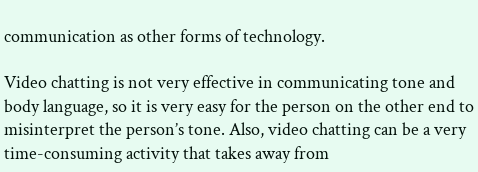communication as other forms of technology.

Video chatting is not very effective in communicating tone and body language, so it is very easy for the person on the other end to misinterpret the person’s tone. Also, video chatting can be a very time-consuming activity that takes away from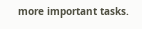more important tasks.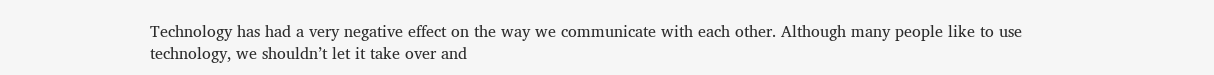Technology has had a very negative effect on the way we communicate with each other. Although many people like to use technology, we shouldn’t let it take over and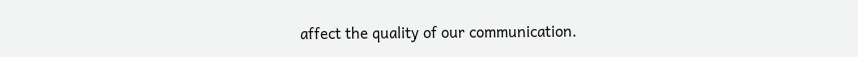affect the quality of our communication.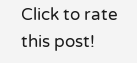Click to rate this post!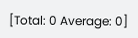[Total: 0 Average: 0]